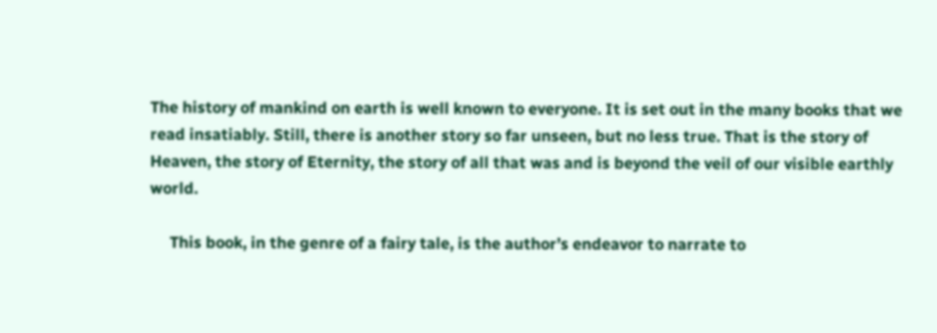The history of mankind on earth is well known to everyone. It is set out in the many books that we read insatiably. Still, there is another story so far unseen, but no less true. That is the story of Heaven, the story of Eternity, the story of all that was and is beyond the veil of our visible earthly world.

     This book, in the genre of a fairy tale, is the author’s endeavor to narrate to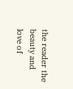the reader the beauty and love of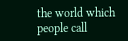the world which people call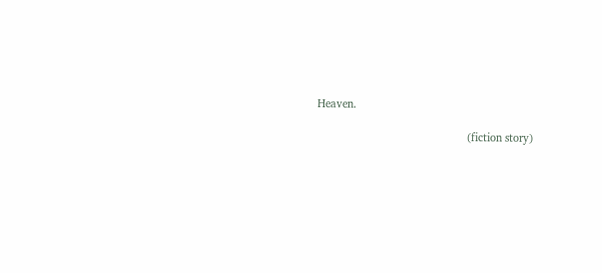Heaven.

                                                  (fiction story)